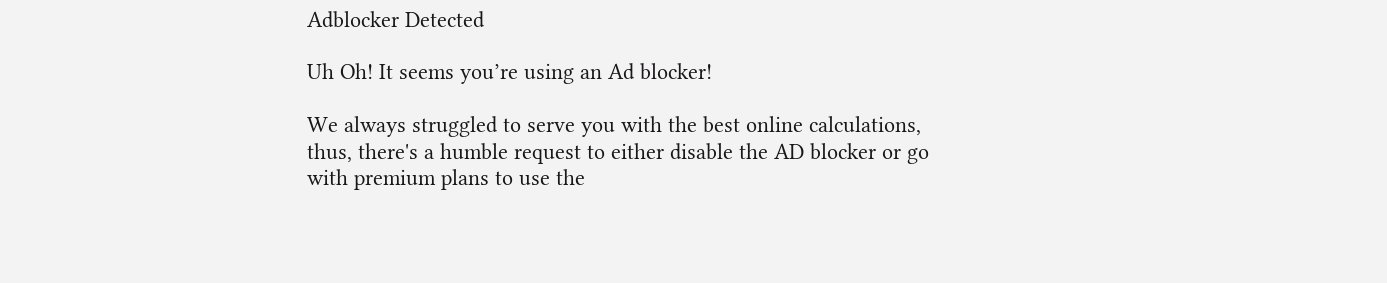Adblocker Detected

Uh Oh! It seems you’re using an Ad blocker!

We always struggled to serve you with the best online calculations, thus, there's a humble request to either disable the AD blocker or go with premium plans to use the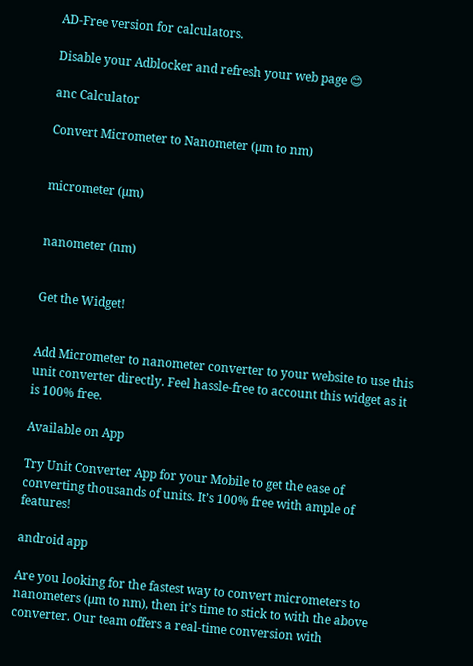AD-Free version for calculators.

Disable your Adblocker and refresh your web page 😊

anc Calculator

Convert Micrometer to Nanometer (µm to nm)


micrometer (µm)


nanometer (nm)


Get the Widget!


Add Micrometer to nanometer converter to your website to use this unit converter directly. Feel hassle-free to account this widget as it is 100% free.

Available on App

Try Unit Converter App for your Mobile to get the ease of converting thousands of units. It’s 100% free with ample of features!

android app

Are you looking for the fastest way to convert micrometers to nanometers (µm to nm), then it’s time to stick to with the above converter. Our team offers a real-time conversion with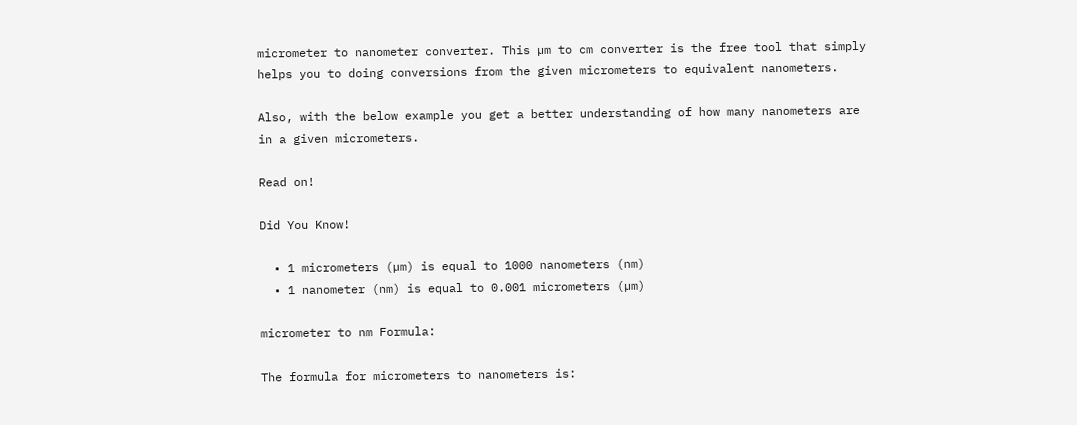micrometer to nanometer converter. This µm to cm converter is the free tool that simply helps you to doing conversions from the given micrometers to equivalent nanometers.

Also, with the below example you get a better understanding of how many nanometers are in a given micrometers.

Read on!

Did You Know!

  • 1 micrometers (µm) is equal to 1000 nanometers (nm)
  • 1 nanometer (nm) is equal to 0.001 micrometers (µm)

micrometer to nm Formula:

The formula for micrometers to nanometers is: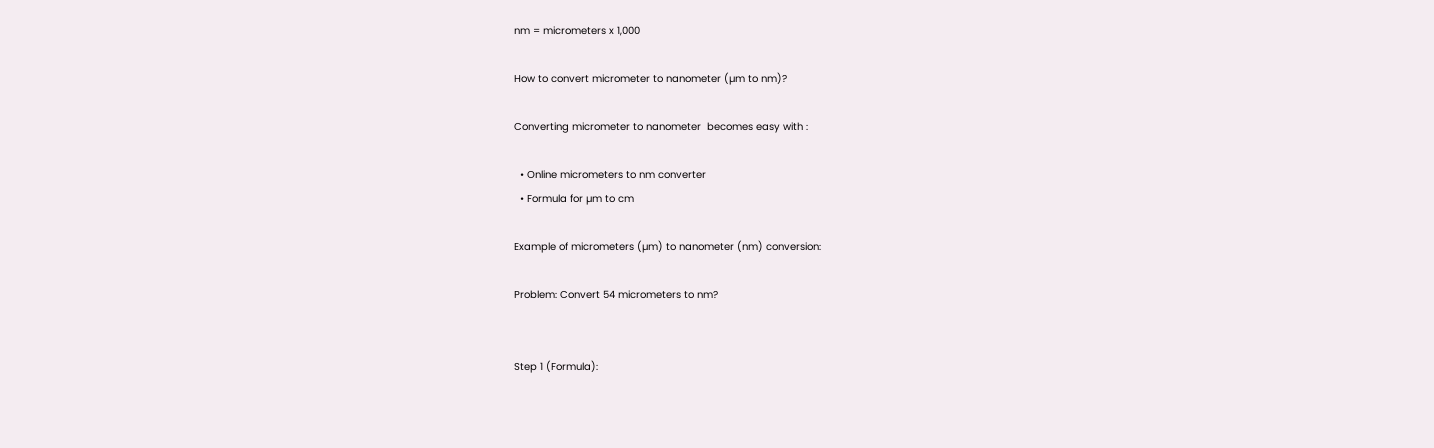nm = micrometers x 1,000

How to convert micrometer to nanometer (µm to nm)?

Converting micrometer to nanometer  becomes easy with :

  • Online micrometers to nm converter
  • Formula for µm to cm

Example of micrometers (µm) to nanometer (nm) conversion:

Problem: Convert 54 micrometers to nm?


Step 1 (Formula):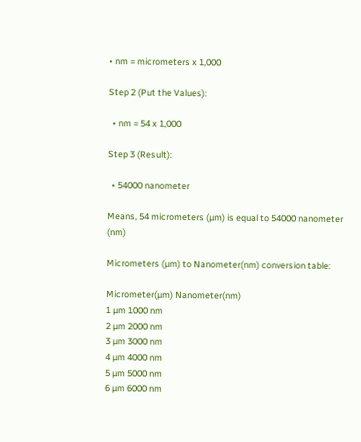• nm = micrometers x 1,000

Step 2 (Put the Values):

  • nm = 54 x 1,000

Step 3 (Result):

  • 54000 nanometer

Means, 54 micrometers (µm) is equal to 54000 nanometer (nm)

Micrometers (µm) to Nanometer(nm) conversion table:

Micrometer(µm) Nanometer(nm)
1 µm 1000 nm
2 µm 2000 nm
3 µm 3000 nm
4 µm 4000 nm
5 µm 5000 nm
6 µm 6000 nm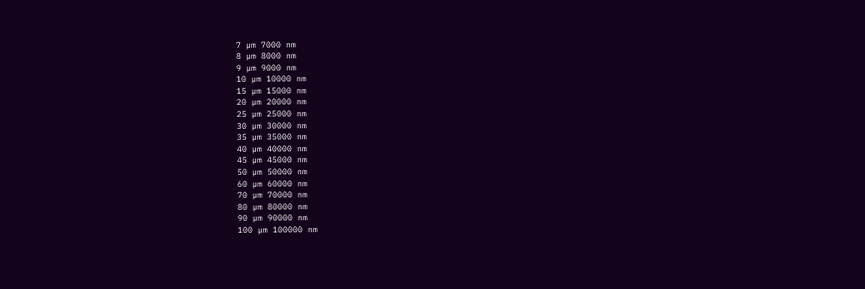7 µm 7000 nm
8 µm 8000 nm
9 µm 9000 nm
10 µm 10000 nm
15 µm 15000 nm
20 µm 20000 nm
25 µm 25000 nm
30 µm 30000 nm
35 µm 35000 nm
40 µm 40000 nm
45 µm 45000 nm
50 µm 50000 nm
60 µm 60000 nm
70 µm 70000 nm
80 µm 80000 nm
90 µm 90000 nm
100 µm 100000 nm